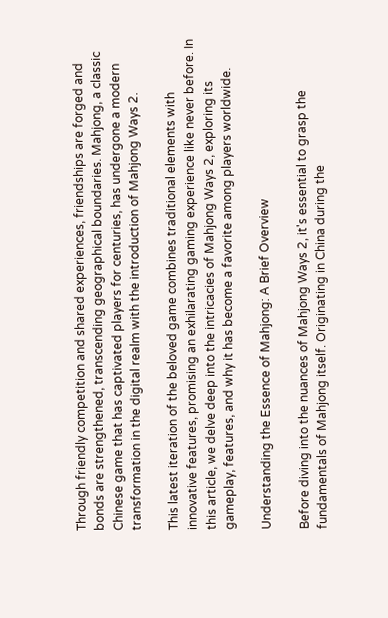Through friendly competition and shared experiences, friendships are forged and bonds are strengthened, transcending geographical boundaries. Mahjong, a classic Chinese game that has captivated players for centuries, has undergone a modern transformation in the digital realm with the introduction of Mahjong Ways 2.

This latest iteration of the beloved game combines traditional elements with innovative features, promising an exhilarating gaming experience like never before. In this article, we delve deep into the intricacies of Mahjong Ways 2, exploring its gameplay, features, and why it has become a favorite among players worldwide.

Understanding the Essence of Mahjong: A Brief Overview

Before diving into the nuances of Mahjong Ways 2, it's essential to grasp the fundamentals of Mahjong itself. Originating in China during the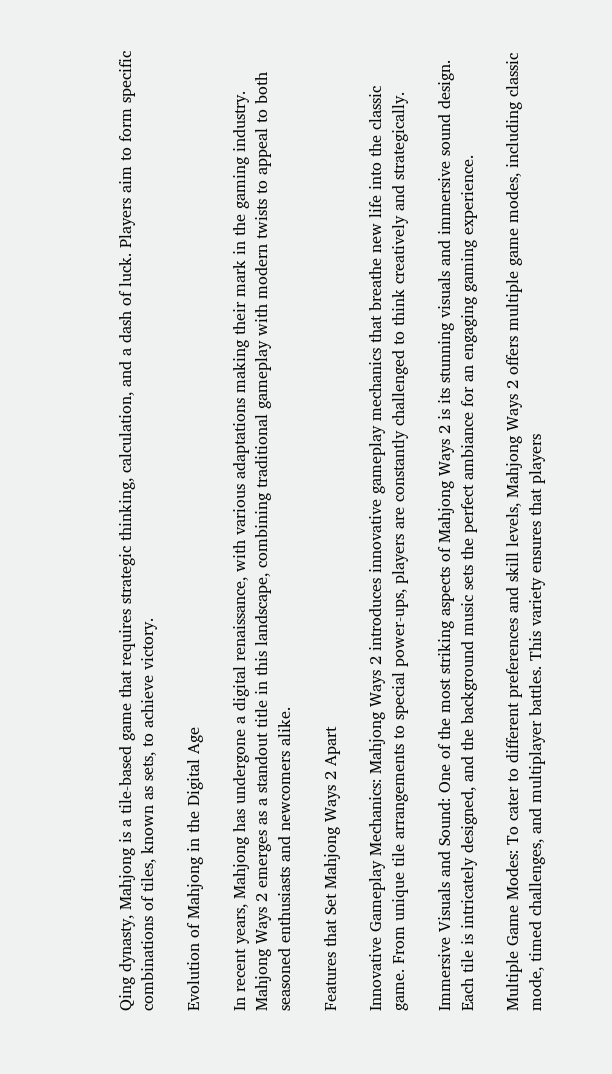Qing dynasty, Mahjong is a tile-based game that requires strategic thinking, calculation, and a dash of luck. Players aim to form specific combinations of tiles, known as sets, to achieve victory.

Evolution of Mahjong in the Digital Age

In recent years, Mahjong has undergone a digital renaissance, with various adaptations making their mark in the gaming industry. Mahjong Ways 2 emerges as a standout title in this landscape, combining traditional gameplay with modern twists to appeal to both seasoned enthusiasts and newcomers alike.

Features that Set Mahjong Ways 2 Apart

Innovative Gameplay Mechanics: Mahjong Ways 2 introduces innovative gameplay mechanics that breathe new life into the classic game. From unique tile arrangements to special power-ups, players are constantly challenged to think creatively and strategically.

Immersive Visuals and Sound: One of the most striking aspects of Mahjong Ways 2 is its stunning visuals and immersive sound design. Each tile is intricately designed, and the background music sets the perfect ambiance for an engaging gaming experience.

Multiple Game Modes: To cater to different preferences and skill levels, Mahjong Ways 2 offers multiple game modes, including classic mode, timed challenges, and multiplayer battles. This variety ensures that players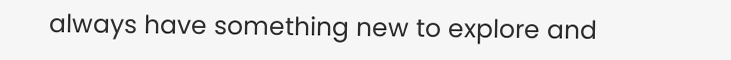always have something new to explore and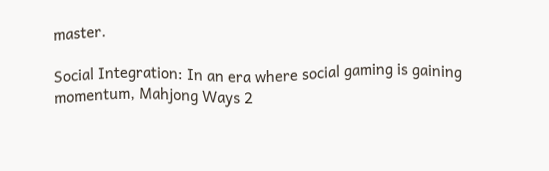master.

Social Integration: In an era where social gaming is gaining momentum, Mahjong Ways 2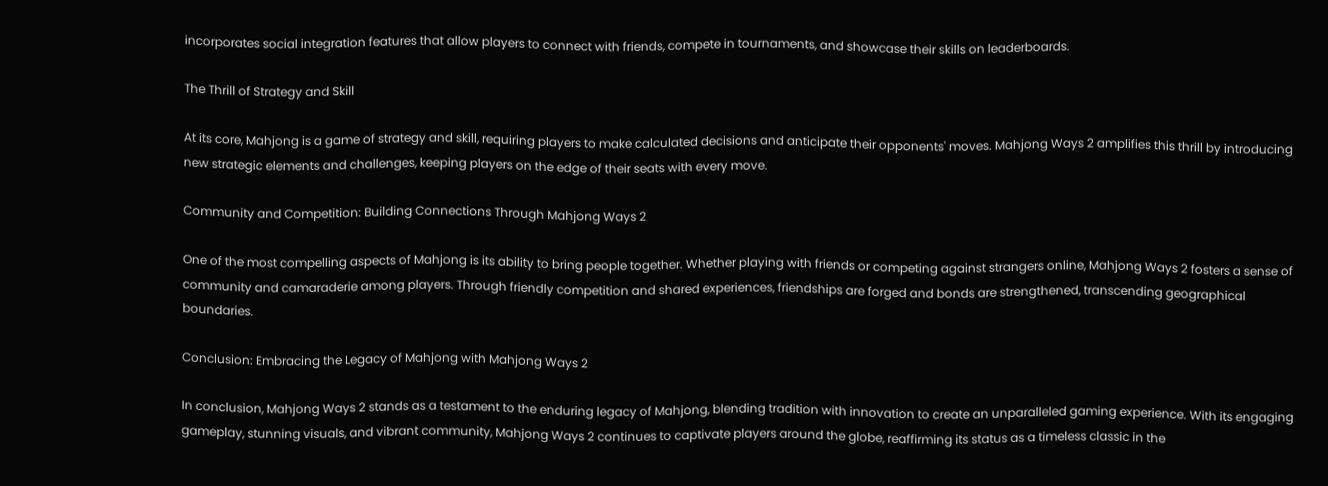incorporates social integration features that allow players to connect with friends, compete in tournaments, and showcase their skills on leaderboards.

The Thrill of Strategy and Skill

At its core, Mahjong is a game of strategy and skill, requiring players to make calculated decisions and anticipate their opponents' moves. Mahjong Ways 2 amplifies this thrill by introducing new strategic elements and challenges, keeping players on the edge of their seats with every move.

Community and Competition: Building Connections Through Mahjong Ways 2

One of the most compelling aspects of Mahjong is its ability to bring people together. Whether playing with friends or competing against strangers online, Mahjong Ways 2 fosters a sense of community and camaraderie among players. Through friendly competition and shared experiences, friendships are forged and bonds are strengthened, transcending geographical boundaries.

Conclusion: Embracing the Legacy of Mahjong with Mahjong Ways 2

In conclusion, Mahjong Ways 2 stands as a testament to the enduring legacy of Mahjong, blending tradition with innovation to create an unparalleled gaming experience. With its engaging gameplay, stunning visuals, and vibrant community, Mahjong Ways 2 continues to captivate players around the globe, reaffirming its status as a timeless classic in the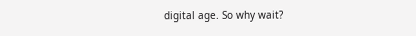digital age. So why wait?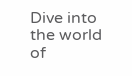Dive into the world of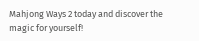Mahjong Ways 2 today and discover the magic for yourself!